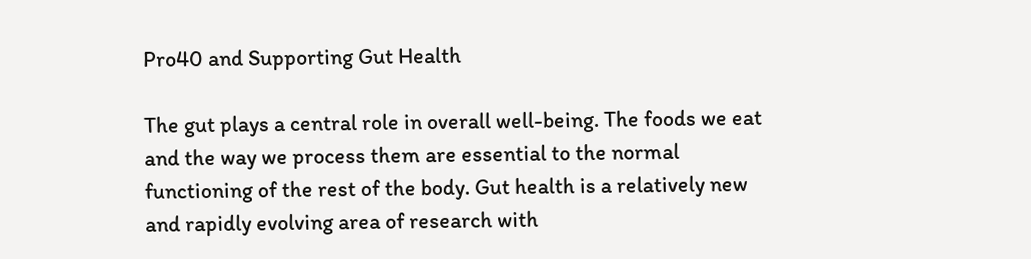Pro40 and Supporting Gut Health

The gut plays a central role in overall well-being. The foods we eat and the way we process them are essential to the normal functioning of the rest of the body. Gut health is a relatively new and rapidly evolving area of research with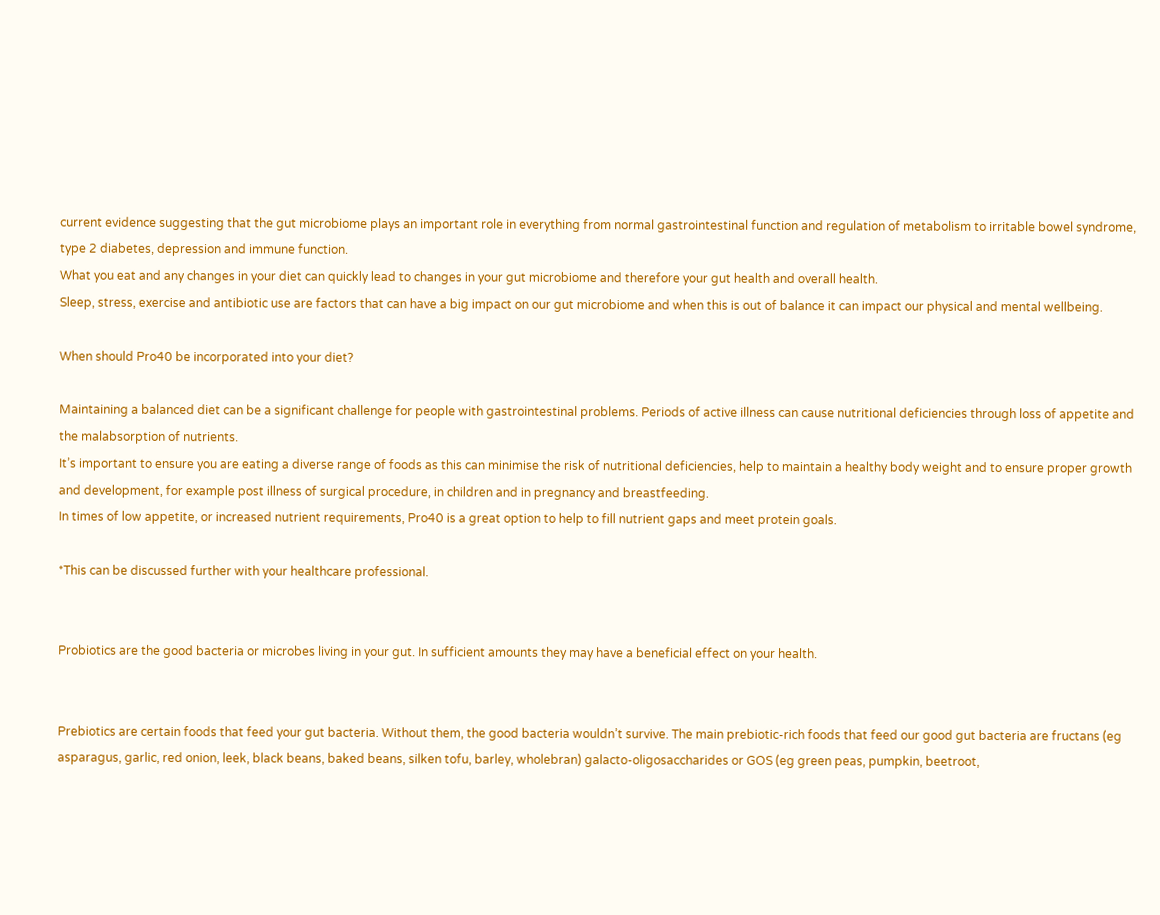current evidence suggesting that the gut microbiome plays an important role in everything from normal gastrointestinal function and regulation of metabolism to irritable bowel syndrome, type 2 diabetes, depression and immune function.
What you eat and any changes in your diet can quickly lead to changes in your gut microbiome and therefore your gut health and overall health.
Sleep, stress, exercise and antibiotic use are factors that can have a big impact on our gut microbiome and when this is out of balance it can impact our physical and mental wellbeing.

When should Pro40 be incorporated into your diet?

Maintaining a balanced diet can be a significant challenge for people with gastrointestinal problems. Periods of active illness can cause nutritional deficiencies through loss of appetite and the malabsorption of nutrients.
It’s important to ensure you are eating a diverse range of foods as this can minimise the risk of nutritional deficiencies, help to maintain a healthy body weight and to ensure proper growth and development, for example post illness of surgical procedure, in children and in pregnancy and breastfeeding.
In times of low appetite, or increased nutrient requirements, Pro40 is a great option to help to fill nutrient gaps and meet protein goals.

*This can be discussed further with your healthcare professional.


Probiotics are the good bacteria or microbes living in your gut. In sufficient amounts they may have a beneficial effect on your health.


Prebiotics are certain foods that feed your gut bacteria. Without them, the good bacteria wouldn’t survive. The main prebiotic-rich foods that feed our good gut bacteria are fructans (eg asparagus, garlic, red onion, leek, black beans, baked beans, silken tofu, barley, wholebran) galacto-oligosaccharides or GOS (eg green peas, pumpkin, beetroot,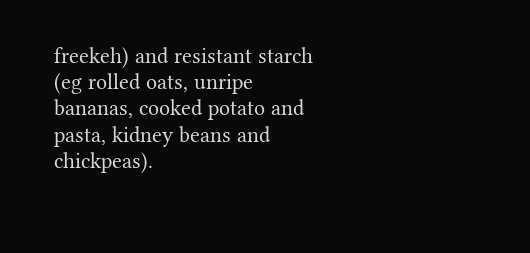freekeh) and resistant starch (eg rolled oats, unripe bananas, cooked potato and pasta, kidney beans and chickpeas).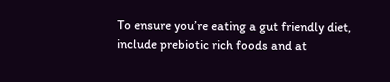To ensure you’re eating a gut friendly diet, include prebiotic rich foods and at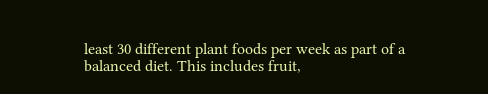least 30 different plant foods per week as part of a balanced diet. This includes fruit,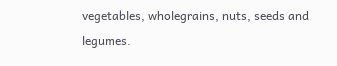vegetables, wholegrains, nuts, seeds and legumes.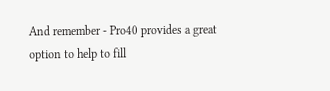And remember - Pro40 provides a great option to help to fill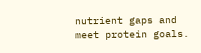nutrient gaps and meet protein goals.